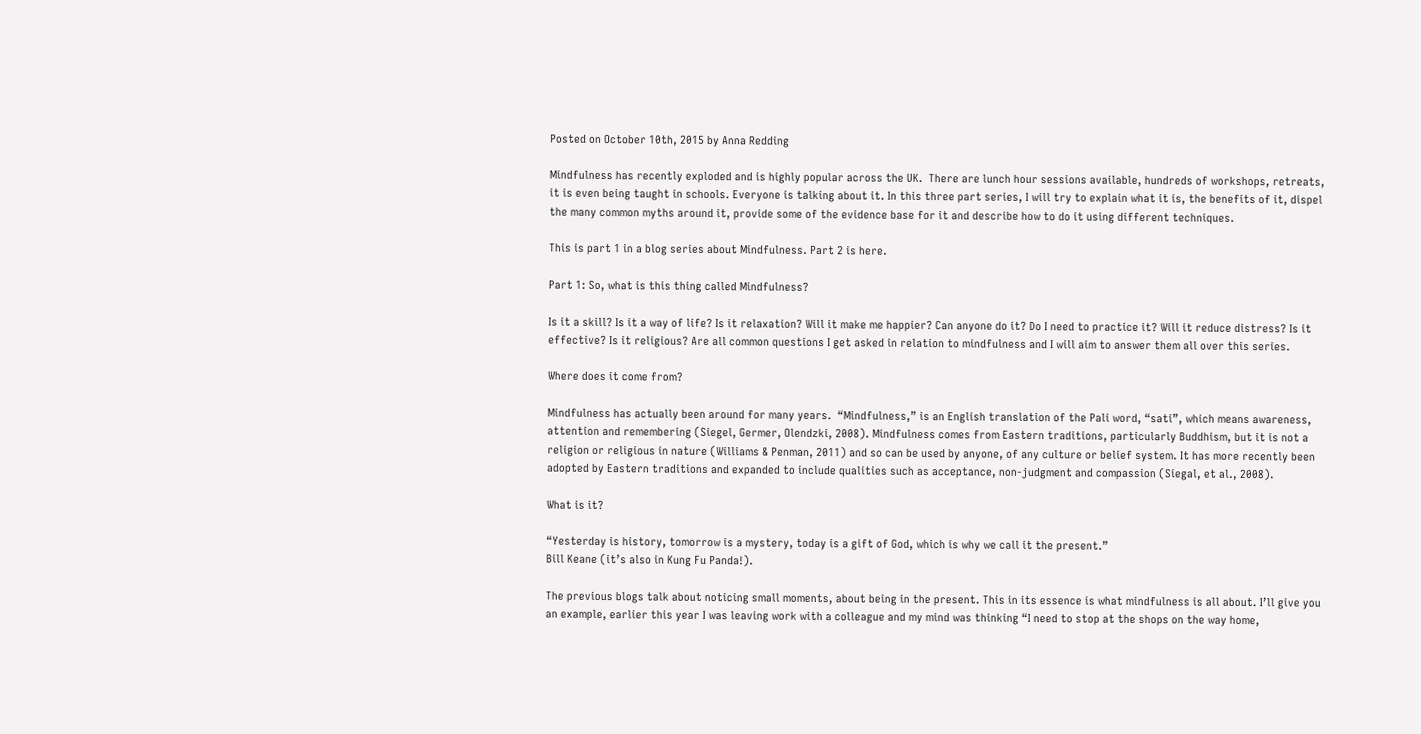Posted on October 10th, 2015 by Anna Redding

Mindfulness has recently exploded and is highly popular across the UK.  There are lunch hour sessions available, hundreds of workshops, retreats, it is even being taught in schools. Everyone is talking about it. In this three part series, I will try to explain what it is, the benefits of it, dispel the many common myths around it, provide some of the evidence base for it and describe how to do it using different techniques.

This is part 1 in a blog series about Mindfulness. Part 2 is here.

Part 1: So, what is this thing called Mindfulness?

Is it a skill? Is it a way of life? Is it relaxation? Will it make me happier? Can anyone do it? Do I need to practice it? Will it reduce distress? Is it effective? Is it religious? Are all common questions I get asked in relation to mindfulness and I will aim to answer them all over this series.

Where does it come from?

Mindfulness has actually been around for many years.  “Mindfulness,” is an English translation of the Pali word, “sati”, which means awareness, attention and remembering (Siegel, Germer, Olendzki, 2008). Mindfulness comes from Eastern traditions, particularly Buddhism, but it is not a religion or religious in nature (Williams & Penman, 2011) and so can be used by anyone, of any culture or belief system. It has more recently been adopted by Eastern traditions and expanded to include qualities such as acceptance, non-judgment and compassion (Siegal, et al., 2008).

What is it?

“Yesterday is history, tomorrow is a mystery, today is a gift of God, which is why we call it the present.”
Bill Keane (it’s also in Kung Fu Panda!).

The previous blogs talk about noticing small moments, about being in the present. This in its essence is what mindfulness is all about. I’ll give you an example, earlier this year I was leaving work with a colleague and my mind was thinking “I need to stop at the shops on the way home,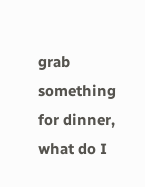grab something for dinner, what do I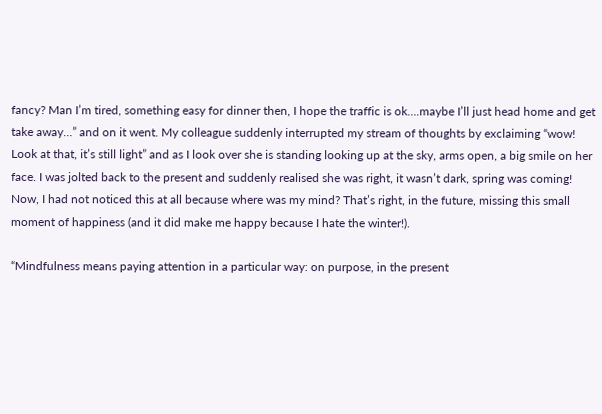fancy? Man I’m tired, something easy for dinner then, I hope the traffic is ok….maybe I’ll just head home and get take away…” and on it went. My colleague suddenly interrupted my stream of thoughts by exclaiming “wow! Look at that, it’s still light” and as I look over she is standing looking up at the sky, arms open, a big smile on her face. I was jolted back to the present and suddenly realised she was right, it wasn’t dark, spring was coming! Now, I had not noticed this at all because where was my mind? That’s right, in the future, missing this small moment of happiness (and it did make me happy because I hate the winter!).

“Mindfulness means paying attention in a particular way: on purpose, in the present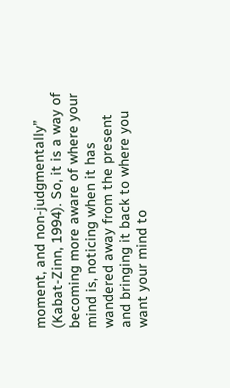moment, and non-judgmentally” (Kabat-Zinn, 1994). So, it is a way of becoming more aware of where your mind is, noticing when it has wandered away from the present and bringing it back to where you want your mind to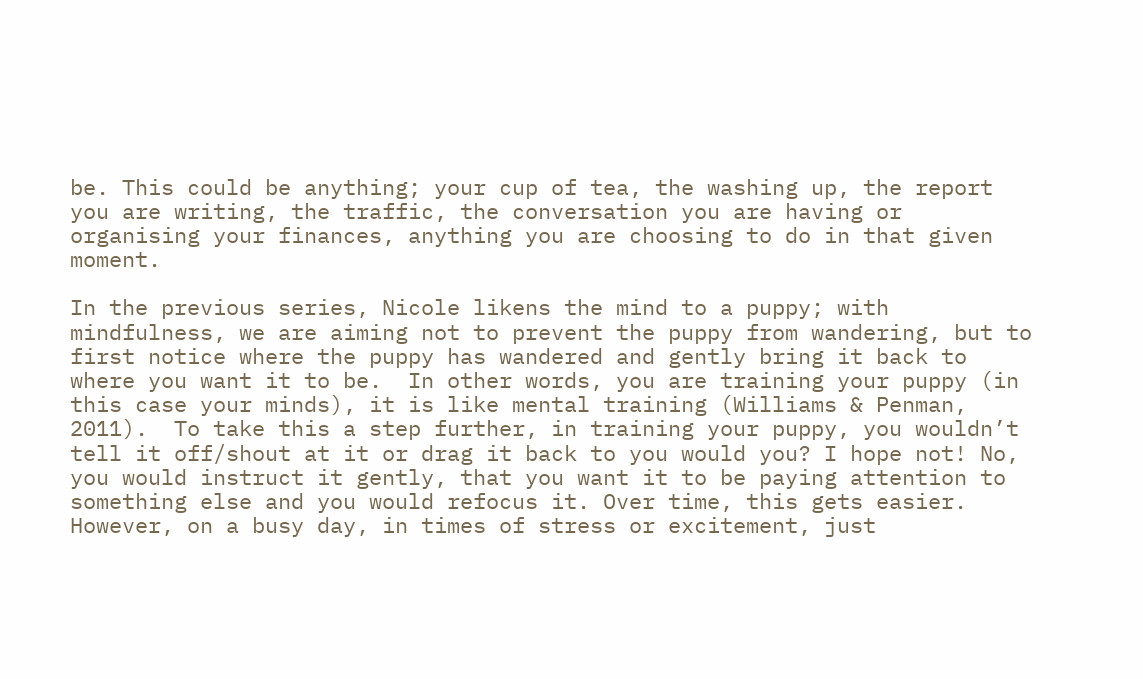be. This could be anything; your cup of tea, the washing up, the report you are writing, the traffic, the conversation you are having or organising your finances, anything you are choosing to do in that given moment.

In the previous series, Nicole likens the mind to a puppy; with mindfulness, we are aiming not to prevent the puppy from wandering, but to first notice where the puppy has wandered and gently bring it back to where you want it to be.  In other words, you are training your puppy (in this case your minds), it is like mental training (Williams & Penman, 2011).  To take this a step further, in training your puppy, you wouldn’t tell it off/shout at it or drag it back to you would you? I hope not! No, you would instruct it gently, that you want it to be paying attention to something else and you would refocus it. Over time, this gets easier. However, on a busy day, in times of stress or excitement, just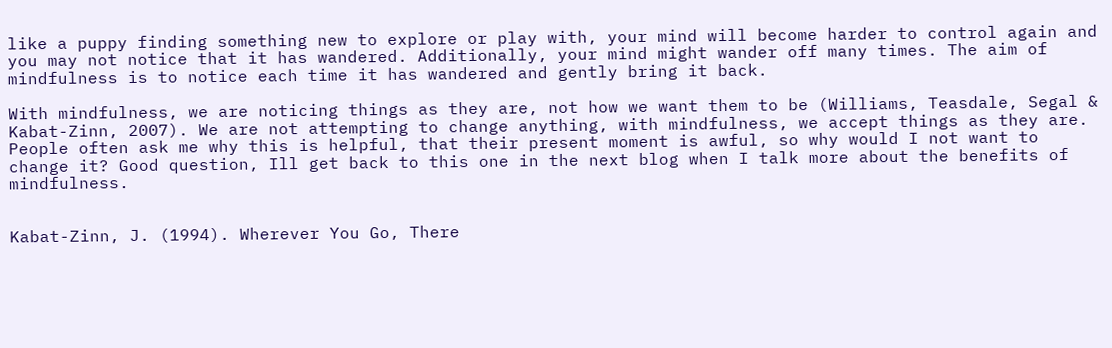like a puppy finding something new to explore or play with, your mind will become harder to control again and you may not notice that it has wandered. Additionally, your mind might wander off many times. The aim of mindfulness is to notice each time it has wandered and gently bring it back.

With mindfulness, we are noticing things as they are, not how we want them to be (Williams, Teasdale, Segal & Kabat-Zinn, 2007). We are not attempting to change anything, with mindfulness, we accept things as they are. People often ask me why this is helpful, that their present moment is awful, so why would I not want to change it? Good question, Ill get back to this one in the next blog when I talk more about the benefits of mindfulness.


Kabat-Zinn, J. (1994). Wherever You Go, There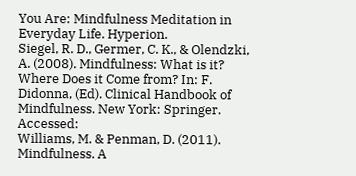You Are: Mindfulness Meditation in Everyday Life. Hyperion.
Siegel, R. D., Germer, C. K., & Olendzki, A. (2008). Mindfulness: What is it? Where Does it Come from? In: F. Didonna, (Ed). Clinical Handbook of Mindfulness. New York: Springer. Accessed:
Williams, M. & Penman, D. (2011). Mindfulness. A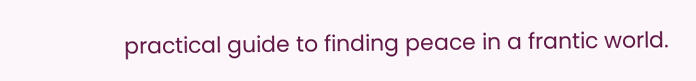practical guide to finding peace in a frantic world.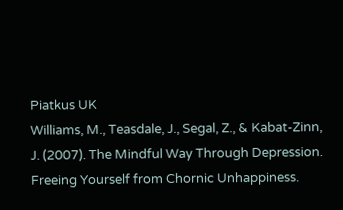Piatkus UK
Williams, M., Teasdale, J., Segal, Z., & Kabat-Zinn, J. (2007). The Mindful Way Through Depression. Freeing Yourself from Chornic Unhappiness.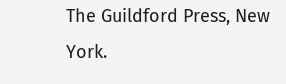The Guildford Press, New York.